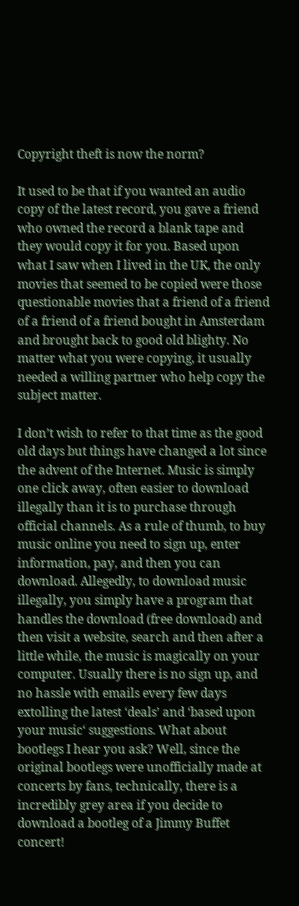Copyright theft is now the norm?

It used to be that if you wanted an audio copy of the latest record, you gave a friend who owned the record a blank tape and they would copy it for you. Based upon what I saw when I lived in the UK, the only movies that seemed to be copied were those questionable movies that a friend of a friend of a friend of a friend bought in Amsterdam and brought back to good old blighty. No matter what you were copying, it usually needed a willing partner who help copy the subject matter.

I don’t wish to refer to that time as the good old days but things have changed a lot since the advent of the Internet. Music is simply one click away, often easier to download illegally than it is to purchase through official channels. As a rule of thumb, to buy music online you need to sign up, enter information, pay, and then you can download. Allegedly, to download music illegally, you simply have a program that handles the download (free download) and then visit a website, search and then after a little while, the music is magically on your computer. Usually there is no sign up, and no hassle with emails every few days extolling the latest ‘deals’ and ‘based upon your music‘ suggestions. What about bootlegs I hear you ask? Well, since the original bootlegs were unofficially made at concerts by fans, technically, there is a incredibly grey area if you decide to download a bootleg of a Jimmy Buffet concert!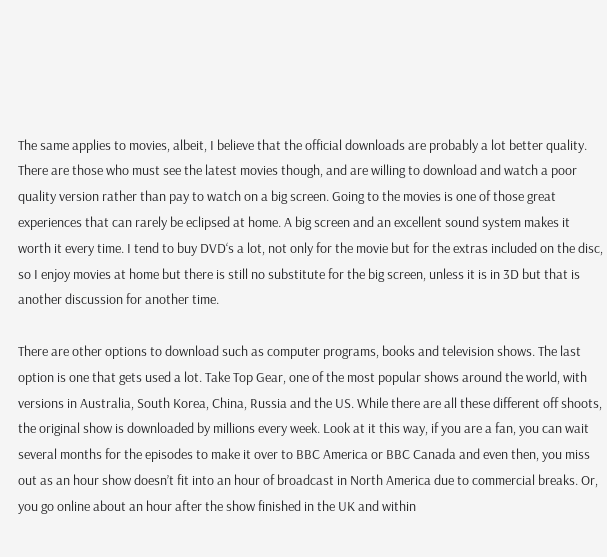The same applies to movies, albeit, I believe that the official downloads are probably a lot better quality. There are those who must see the latest movies though, and are willing to download and watch a poor quality version rather than pay to watch on a big screen. Going to the movies is one of those great experiences that can rarely be eclipsed at home. A big screen and an excellent sound system makes it worth it every time. I tend to buy DVD‘s a lot, not only for the movie but for the extras included on the disc, so I enjoy movies at home but there is still no substitute for the big screen, unless it is in 3D but that is another discussion for another time.

There are other options to download such as computer programs, books and television shows. The last option is one that gets used a lot. Take Top Gear, one of the most popular shows around the world, with versions in Australia, South Korea, China, Russia and the US. While there are all these different off shoots, the original show is downloaded by millions every week. Look at it this way, if you are a fan, you can wait several months for the episodes to make it over to BBC America or BBC Canada and even then, you miss out as an hour show doesn’t fit into an hour of broadcast in North America due to commercial breaks. Or, you go online about an hour after the show finished in the UK and within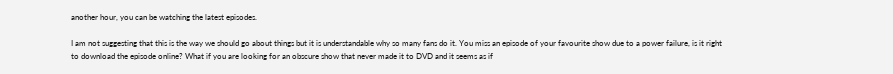another hour, you can be watching the latest episodes.

I am not suggesting that this is the way we should go about things but it is understandable why so many fans do it. You miss an episode of your favourite show due to a power failure, is it right to download the episode online? What if you are looking for an obscure show that never made it to DVD and it seems as if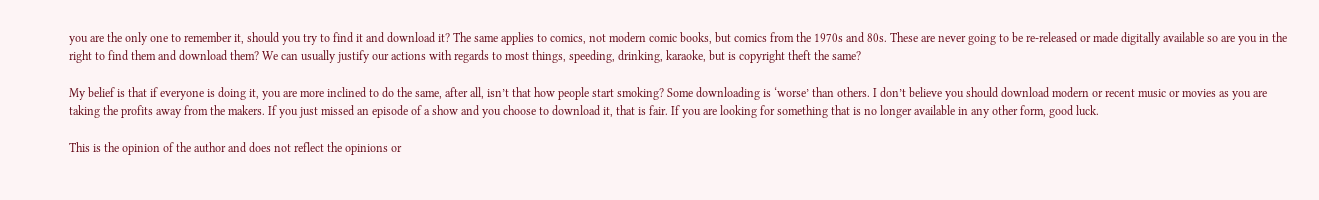you are the only one to remember it, should you try to find it and download it? The same applies to comics, not modern comic books, but comics from the 1970s and 80s. These are never going to be re-released or made digitally available so are you in the right to find them and download them? We can usually justify our actions with regards to most things, speeding, drinking, karaoke, but is copyright theft the same?

My belief is that if everyone is doing it, you are more inclined to do the same, after all, isn’t that how people start smoking? Some downloading is ‘worse’ than others. I don’t believe you should download modern or recent music or movies as you are taking the profits away from the makers. If you just missed an episode of a show and you choose to download it, that is fair. If you are looking for something that is no longer available in any other form, good luck.

This is the opinion of the author and does not reflect the opinions or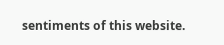sentiments of this website.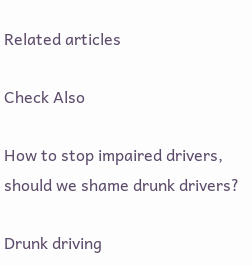Related articles

Check Also

How to stop impaired drivers, should we shame drunk drivers?

Drunk driving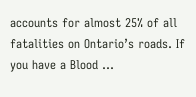accounts for almost 25% of all fatalities on Ontario’s roads. If you have a Blood …